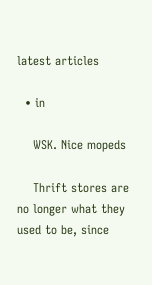latest articles

  • in

    WSK. Nice mopeds

    Thrift stores are no longer what they used to be, since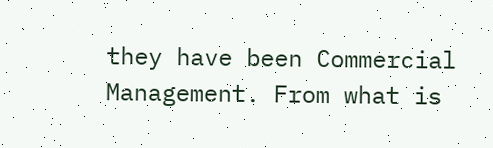they have been Commercial Management. From what is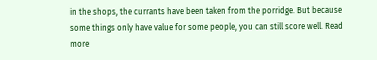in the shops, the currants have been taken from the porridge. But because some things only have value for some people, you can still score well. Read more